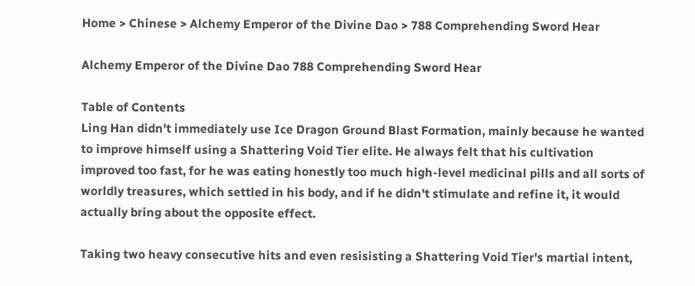Home > Chinese > Alchemy Emperor of the Divine Dao > 788 Comprehending Sword Hear

Alchemy Emperor of the Divine Dao 788 Comprehending Sword Hear

Table of Contents
Ling Han didn't immediately use Ice Dragon Ground Blast Formation, mainly because he wanted to improve himself using a Shattering Void Tier elite. He always felt that his cultivation improved too fast, for he was eating honestly too much high-level medicinal pills and all sorts of worldly treasures, which settled in his body, and if he didn't stimulate and refine it, it would actually bring about the opposite effect.

Taking two heavy consecutive hits and even resisisting a Shattering Void Tier's martial intent,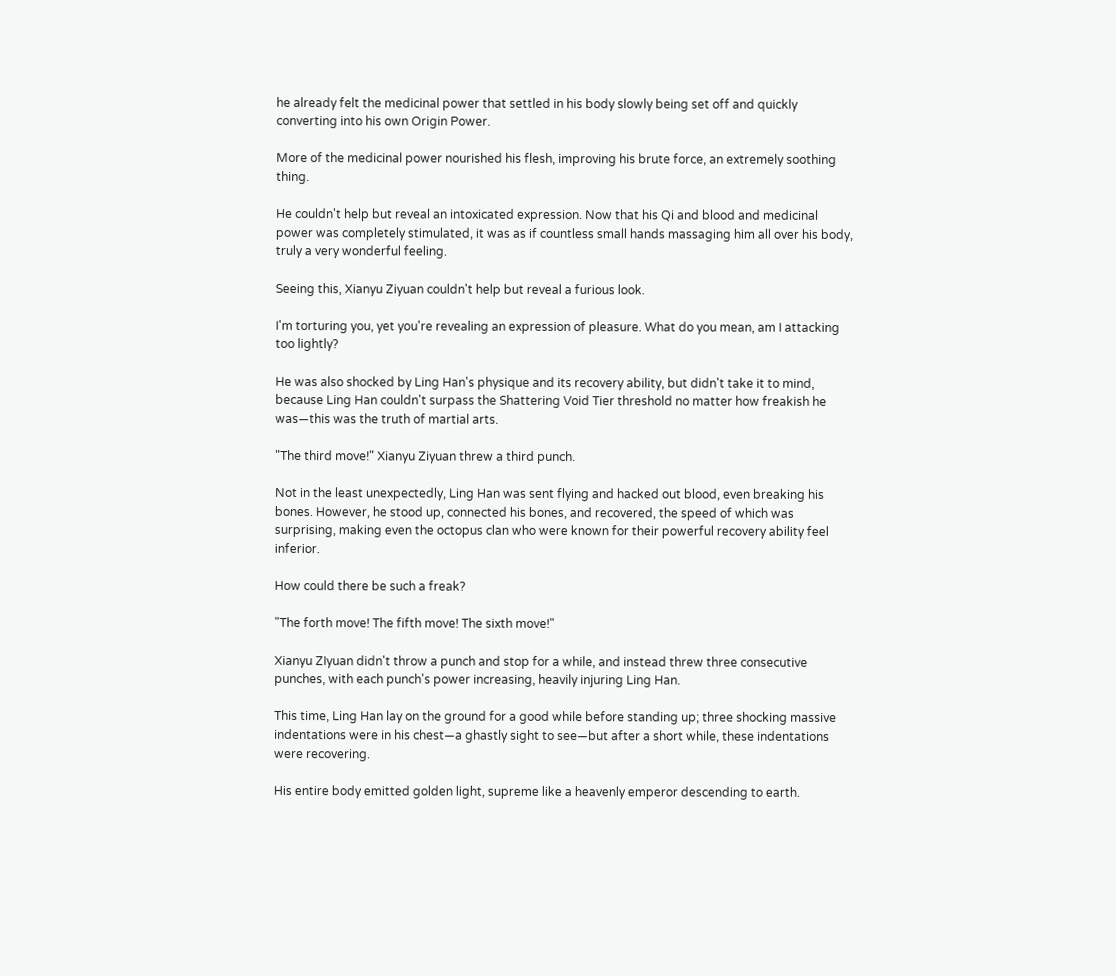he already felt the medicinal power that settled in his body slowly being set off and quickly converting into his own Origin Power.

More of the medicinal power nourished his flesh, improving his brute force, an extremely soothing thing.

He couldn't help but reveal an intoxicated expression. Now that his Qi and blood and medicinal power was completely stimulated, it was as if countless small hands massaging him all over his body, truly a very wonderful feeling.

Seeing this, Xianyu Ziyuan couldn't help but reveal a furious look.

I'm torturing you, yet you're revealing an expression of pleasure. What do you mean, am I attacking too lightly?

He was also shocked by Ling Han's physique and its recovery ability, but didn't take it to mind, because Ling Han couldn't surpass the Shattering Void Tier threshold no matter how freakish he was—this was the truth of martial arts.

"The third move!" Xianyu Ziyuan threw a third punch.

Not in the least unexpectedly, Ling Han was sent flying and hacked out blood, even breaking his bones. However, he stood up, connected his bones, and recovered, the speed of which was surprising, making even the octopus clan who were known for their powerful recovery ability feel inferior.

How could there be such a freak?

"The forth move! The fifth move! The sixth move!"

Xianyu ZIyuan didn't throw a punch and stop for a while, and instead threw three consecutive punches, with each punch's power increasing, heavily injuring Ling Han.

This time, Ling Han lay on the ground for a good while before standing up; three shocking massive indentations were in his chest—a ghastly sight to see—but after a short while, these indentations were recovering.

His entire body emitted golden light, supreme like a heavenly emperor descending to earth.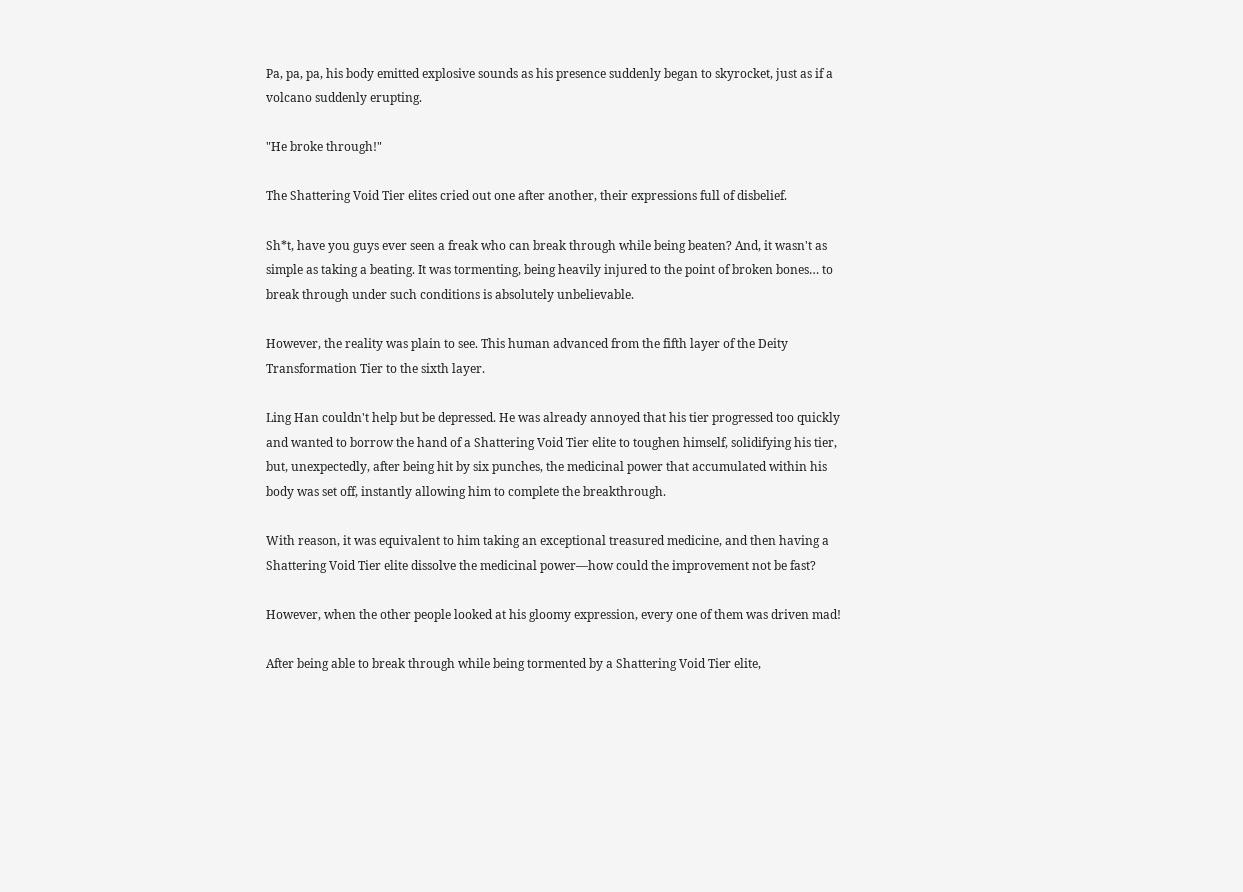Pa, pa, pa, his body emitted explosive sounds as his presence suddenly began to skyrocket, just as if a volcano suddenly erupting.

"He broke through!"

The Shattering Void Tier elites cried out one after another, their expressions full of disbelief.

Sh*t, have you guys ever seen a freak who can break through while being beaten? And, it wasn't as simple as taking a beating. It was tormenting, being heavily injured to the point of broken bones… to break through under such conditions is absolutely unbelievable.

However, the reality was plain to see. This human advanced from the fifth layer of the Deity Transformation Tier to the sixth layer.

Ling Han couldn't help but be depressed. He was already annoyed that his tier progressed too quickly and wanted to borrow the hand of a Shattering Void Tier elite to toughen himself, solidifying his tier, but, unexpectedly, after being hit by six punches, the medicinal power that accumulated within his body was set off, instantly allowing him to complete the breakthrough.

With reason, it was equivalent to him taking an exceptional treasured medicine, and then having a Shattering Void Tier elite dissolve the medicinal power—how could the improvement not be fast?

However, when the other people looked at his gloomy expression, every one of them was driven mad!

After being able to break through while being tormented by a Shattering Void Tier elite,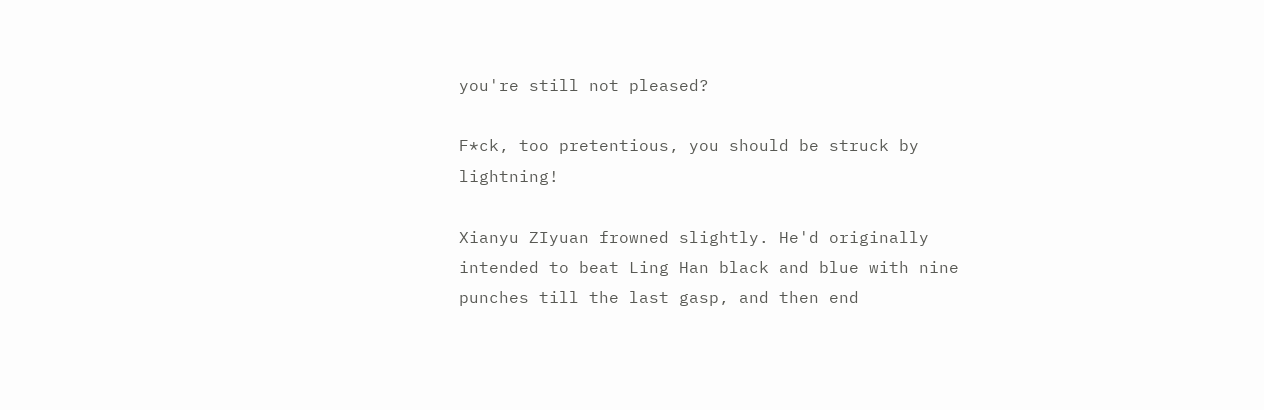you're still not pleased?

F*ck, too pretentious, you should be struck by lightning!

Xianyu ZIyuan frowned slightly. He'd originally intended to beat Ling Han black and blue with nine punches till the last gasp, and then end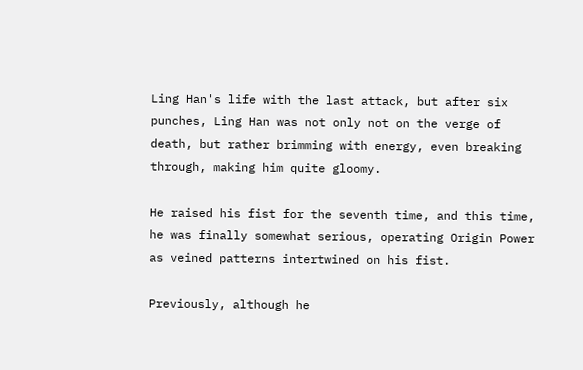Ling Han's life with the last attack, but after six punches, Ling Han was not only not on the verge of death, but rather brimming with energy, even breaking through, making him quite gloomy.

He raised his fist for the seventh time, and this time, he was finally somewhat serious, operating Origin Power as veined patterns intertwined on his fist.

Previously, although he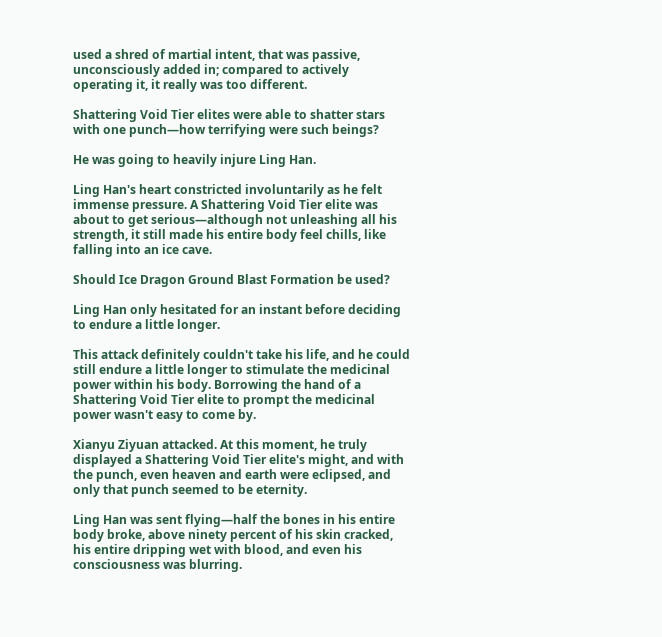used a shred of martial intent, that was passive, unconsciously added in; compared to actively operating it, it really was too different.

Shattering Void Tier elites were able to shatter stars with one punch—how terrifying were such beings?

He was going to heavily injure Ling Han.

Ling Han's heart constricted involuntarily as he felt immense pressure. A Shattering Void Tier elite was about to get serious—although not unleashing all his strength, it still made his entire body feel chills, like falling into an ice cave.

Should Ice Dragon Ground Blast Formation be used?

Ling Han only hesitated for an instant before deciding to endure a little longer.

This attack definitely couldn't take his life, and he could still endure a little longer to stimulate the medicinal power within his body. Borrowing the hand of a Shattering Void Tier elite to prompt the medicinal power wasn't easy to come by.

Xianyu Ziyuan attacked. At this moment, he truly displayed a Shattering Void Tier elite's might, and with the punch, even heaven and earth were eclipsed, and only that punch seemed to be eternity.

Ling Han was sent flying—half the bones in his entire body broke, above ninety percent of his skin cracked, his entire dripping wet with blood, and even his consciousness was blurring.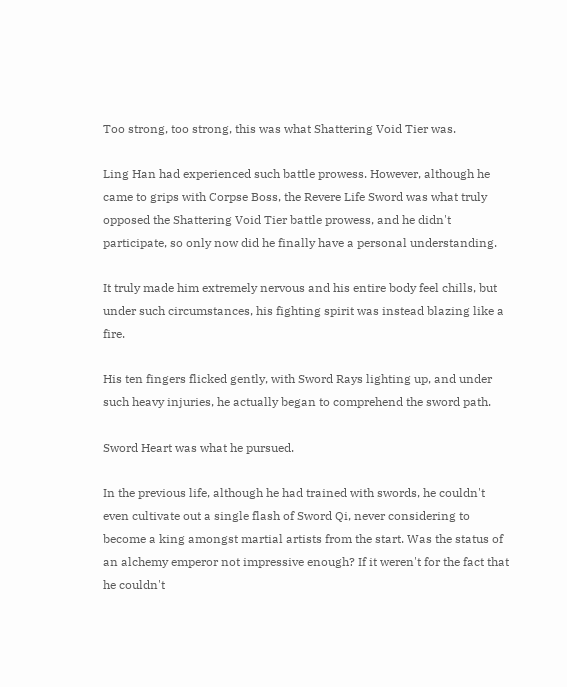Too strong, too strong, this was what Shattering Void Tier was.

Ling Han had experienced such battle prowess. However, although he came to grips with Corpse Boss, the Revere Life Sword was what truly opposed the Shattering Void Tier battle prowess, and he didn't participate, so only now did he finally have a personal understanding.

It truly made him extremely nervous and his entire body feel chills, but under such circumstances, his fighting spirit was instead blazing like a fire.

His ten fingers flicked gently, with Sword Rays lighting up, and under such heavy injuries, he actually began to comprehend the sword path.

Sword Heart was what he pursued.

In the previous life, although he had trained with swords, he couldn't even cultivate out a single flash of Sword Qi, never considering to become a king amongst martial artists from the start. Was the status of an alchemy emperor not impressive enough? If it weren't for the fact that he couldn't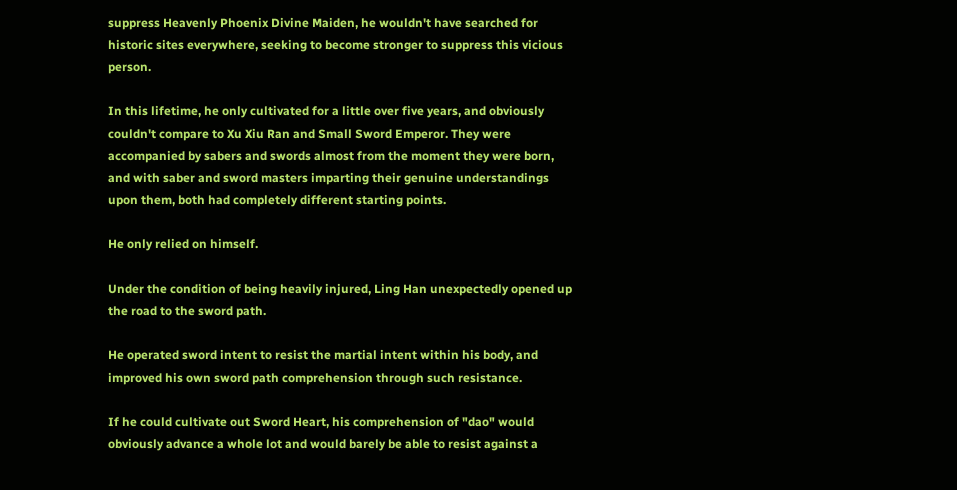suppress Heavenly Phoenix Divine Maiden, he wouldn't have searched for historic sites everywhere, seeking to become stronger to suppress this vicious person.

In this lifetime, he only cultivated for a little over five years, and obviously couldn't compare to Xu Xiu Ran and Small Sword Emperor. They were accompanied by sabers and swords almost from the moment they were born, and with saber and sword masters imparting their genuine understandings upon them, both had completely different starting points.

He only relied on himself.

Under the condition of being heavily injured, Ling Han unexpectedly opened up the road to the sword path.

He operated sword intent to resist the martial intent within his body, and improved his own sword path comprehension through such resistance.

If he could cultivate out Sword Heart, his comprehension of "dao" would obviously advance a whole lot and would barely be able to resist against a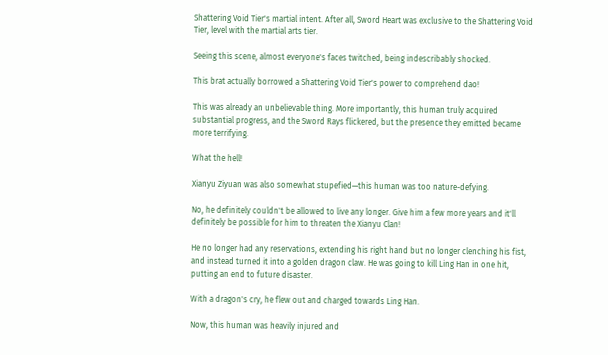Shattering Void Tier's martial intent. After all, Sword Heart was exclusive to the Shattering Void Tier, level with the martial arts tier.

Seeing this scene, almost everyone's faces twitched, being indescribably shocked.

This brat actually borrowed a Shattering Void Tier's power to comprehend dao!

This was already an unbelievable thing. More importantly, this human truly acquired substantial progress, and the Sword Rays flickered, but the presence they emitted became more terrifying.

What the hell!

Xianyu Ziyuan was also somewhat stupefied—this human was too nature-defying.

No, he definitely couldn't be allowed to live any longer. Give him a few more years and it'll definitely be possible for him to threaten the Xianyu Clan!

He no longer had any reservations, extending his right hand but no longer clenching his fist, and instead turned it into a golden dragon claw. He was going to kill Ling Han in one hit, putting an end to future disaster.

With a dragon's cry, he flew out and charged towards Ling Han.

Now, this human was heavily injured and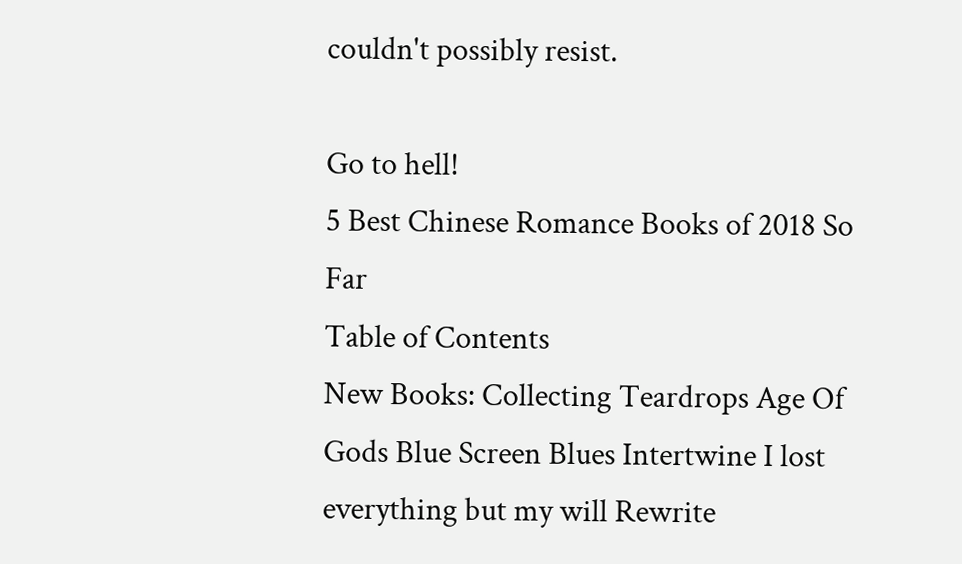couldn't possibly resist.

Go to hell!
5 Best Chinese Romance Books of 2018 So Far
Table of Contents
New Books: Collecting Teardrops Age Of Gods Blue Screen Blues Intertwine I lost everything but my will Rewrite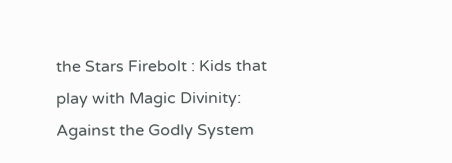the Stars Firebolt : Kids that play with Magic Divinity: Against the Godly System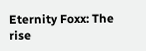Eternity Foxx: The rise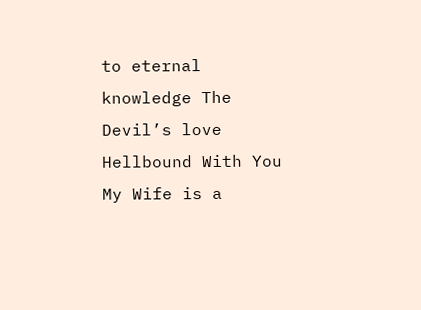to eternal knowledge The Devil’s love Hellbound With You My Wife is a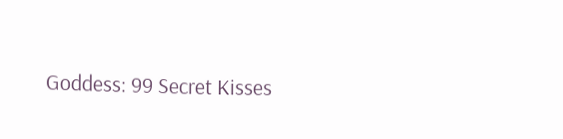Goddess: 99 Secret Kisses